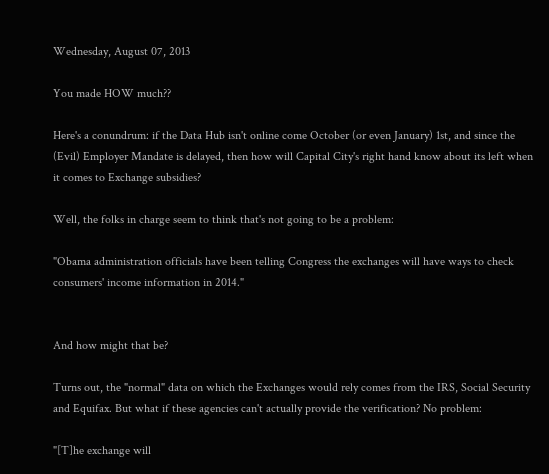Wednesday, August 07, 2013

You made HOW much??

Here's a conundrum: if the Data Hub isn't online come October (or even January) 1st, and since the (Evil) Employer Mandate is delayed, then how will Capital City's right hand know about its left when it comes to Exchange subsidies?

Well, the folks in charge seem to think that's not going to be a problem:

"Obama administration officials have been telling Congress the exchanges will have ways to check consumers' income information in 2014."


And how might that be?

Turns out, the "normal" data on which the Exchanges would rely comes from the IRS, Social Security and Equifax. But what if these agencies can't actually provide the verification? No problem:

"[T]he exchange will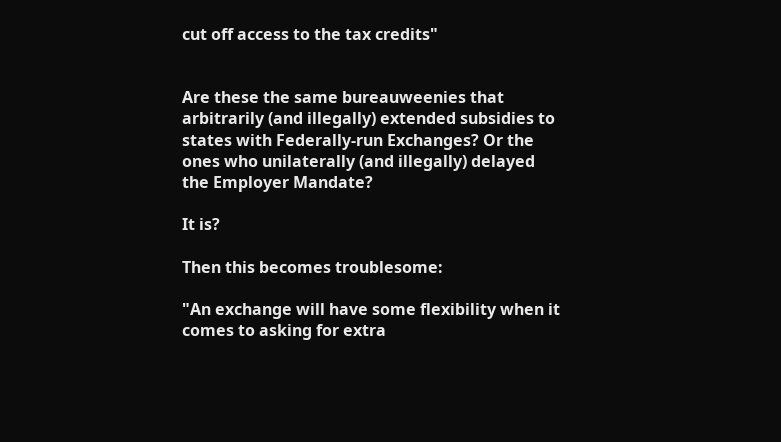cut off access to the tax credits"


Are these the same bureauweenies that arbitrarily (and illegally) extended subsidies to states with Federally-run Exchanges? Or the ones who unilaterally (and illegally) delayed the Employer Mandate?

It is?

Then this becomes troublesome:

"An exchange will have some flexibility when it comes to asking for extra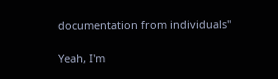documentation from individuals"

Yeah, I'm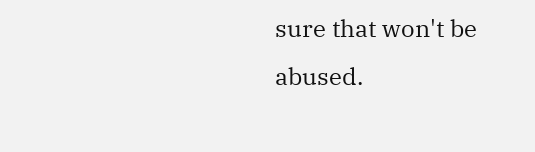sure that won't be abused.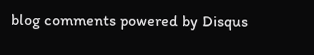blog comments powered by Disqus